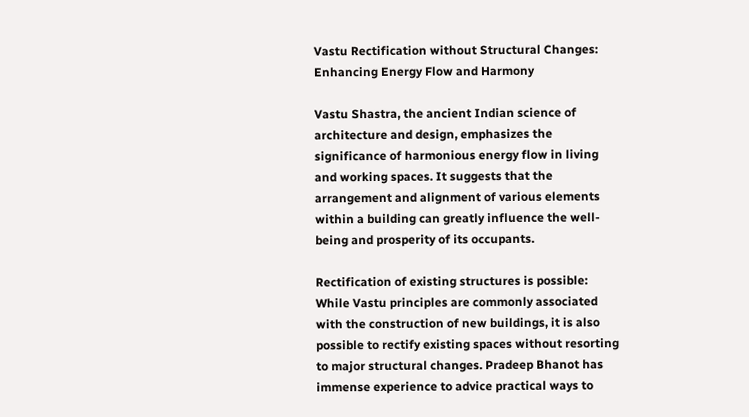Vastu Rectification without Structural Changes: Enhancing Energy Flow and Harmony

Vastu Shastra, the ancient Indian science of architecture and design, emphasizes the significance of harmonious energy flow in living and working spaces. It suggests that the arrangement and alignment of various elements within a building can greatly influence the well-being and prosperity of its occupants.

Rectification of existing structures is possible:
While Vastu principles are commonly associated with the construction of new buildings, it is also possible to rectify existing spaces without resorting to major structural changes. Pradeep Bhanot has immense experience to advice practical ways to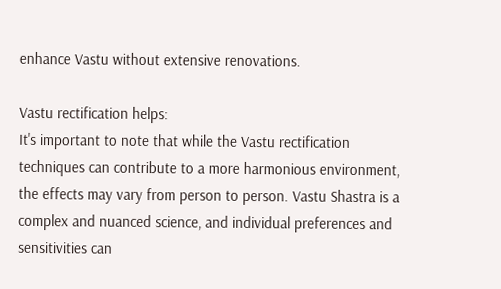enhance Vastu without extensive renovations.

Vastu rectification helps:
It's important to note that while the Vastu rectification techniques can contribute to a more harmonious environment, the effects may vary from person to person. Vastu Shastra is a complex and nuanced science, and individual preferences and sensitivities can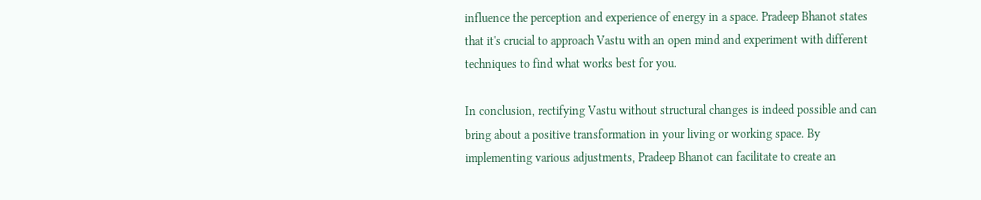influence the perception and experience of energy in a space. Pradeep Bhanot states that it's crucial to approach Vastu with an open mind and experiment with different techniques to find what works best for you.

In conclusion, rectifying Vastu without structural changes is indeed possible and can bring about a positive transformation in your living or working space. By implementing various adjustments, Pradeep Bhanot can facilitate to create an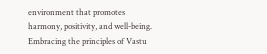environment that promotes harmony, positivity, and well-being. Embracing the principles of Vastu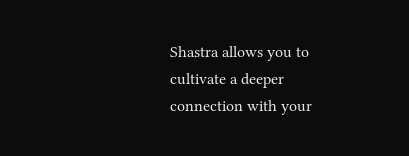Shastra allows you to cultivate a deeper connection with your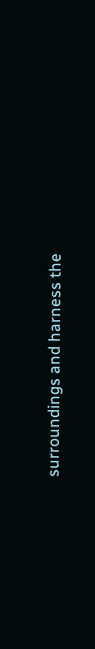surroundings and harness the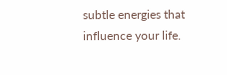subtle energies that influence your life.